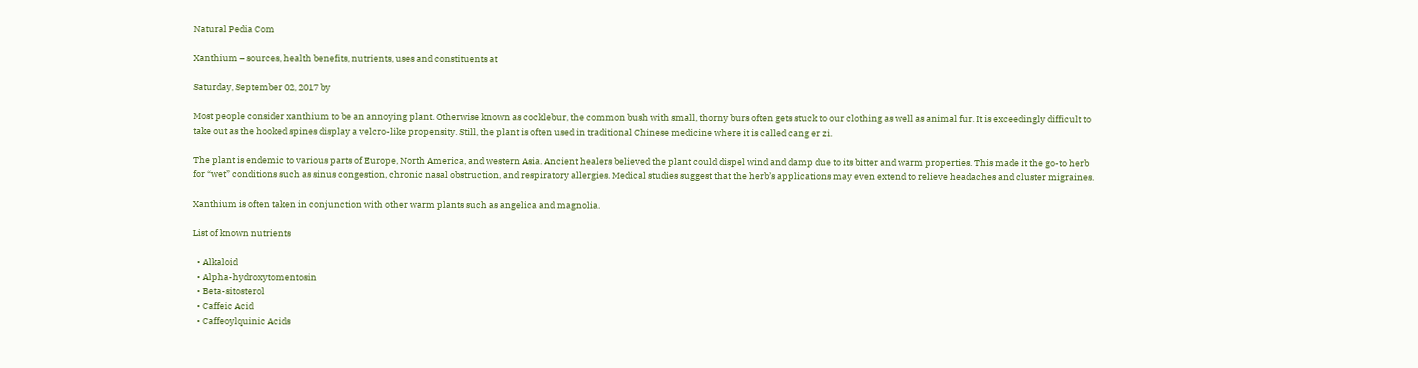Natural Pedia Com

Xanthium – sources, health benefits, nutrients, uses and constituents at

Saturday, September 02, 2017 by

Most people consider xanthium to be an annoying plant. Otherwise known as cocklebur, the common bush with small, thorny burs often gets stuck to our clothing as well as animal fur. It is exceedingly difficult to take out as the hooked spines display a velcro-like propensity. Still, the plant is often used in traditional Chinese medicine where it is called cang er zi.

The plant is endemic to various parts of Europe, North America, and western Asia. Ancient healers believed the plant could dispel wind and damp due to its bitter and warm properties. This made it the go-to herb for “wet” conditions such as sinus congestion, chronic nasal obstruction, and respiratory allergies. Medical studies suggest that the herb’s applications may even extend to relieve headaches and cluster migraines.

Xanthium is often taken in conjunction with other warm plants such as angelica and magnolia.

List of known nutrients

  • Alkaloid
  • Alpha-hydroxytomentosin
  • Beta-sitosterol
  • Caffeic Acid
  • Caffeoylquinic Acids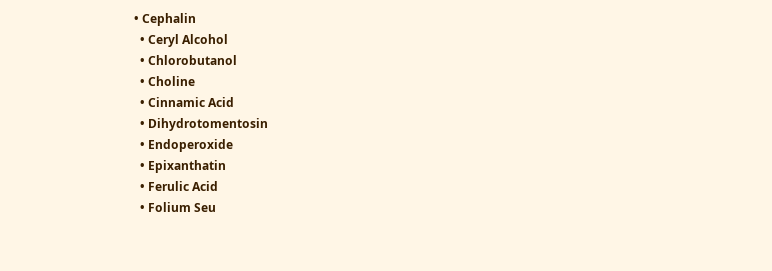• Cephalin
  • Ceryl Alcohol
  • Chlorobutanol
  • Choline
  • Cinnamic Acid
  • Dihydrotomentosin
  • Endoperoxide
  • Epixanthatin
  • Ferulic Acid
  • Folium Seu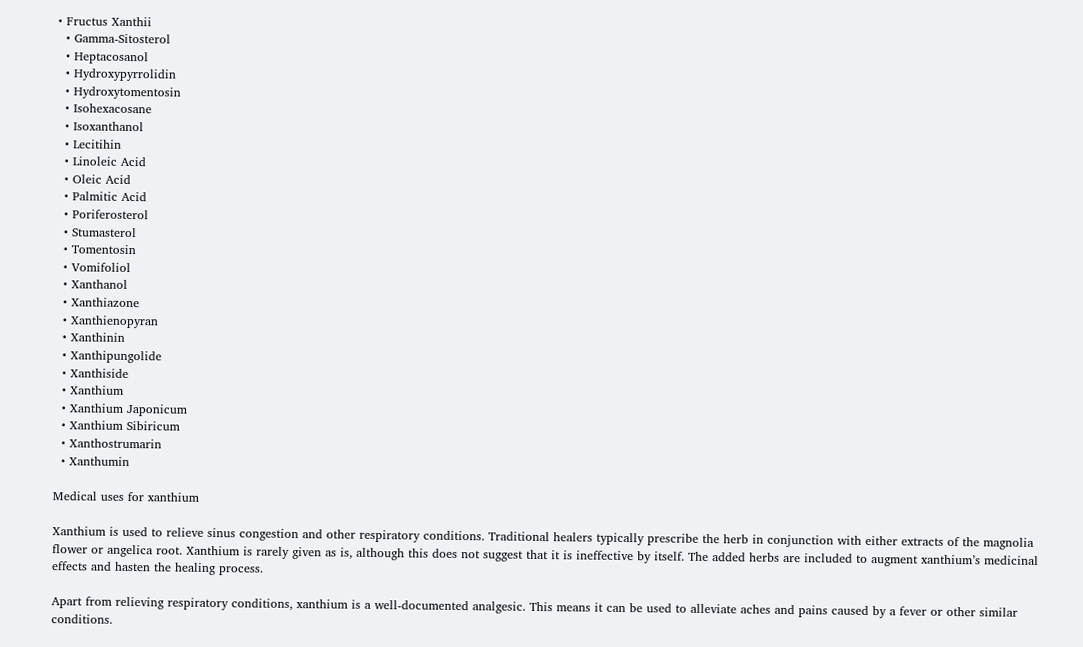• Fructus Xanthii
  • Gamma-Sitosterol
  • Heptacosanol
  • Hydroxypyrrolidin
  • Hydroxytomentosin
  • Isohexacosane
  • Isoxanthanol
  • Lecitihin
  • Linoleic Acid
  • Oleic Acid
  • Palmitic Acid
  • Poriferosterol
  • Stumasterol
  • Tomentosin
  • Vomifoliol
  • Xanthanol
  • Xanthiazone
  • Xanthienopyran
  • Xanthinin
  • Xanthipungolide
  • Xanthiside
  • Xanthium
  • Xanthium Japonicum
  • Xanthium Sibiricum
  • Xanthostrumarin
  • Xanthumin

Medical uses for xanthium

Xanthium is used to relieve sinus congestion and other respiratory conditions. Traditional healers typically prescribe the herb in conjunction with either extracts of the magnolia flower or angelica root. Xanthium is rarely given as is, although this does not suggest that it is ineffective by itself. The added herbs are included to augment xanthium’s medicinal effects and hasten the healing process.

Apart from relieving respiratory conditions, xanthium is a well-documented analgesic. This means it can be used to alleviate aches and pains caused by a fever or other similar conditions.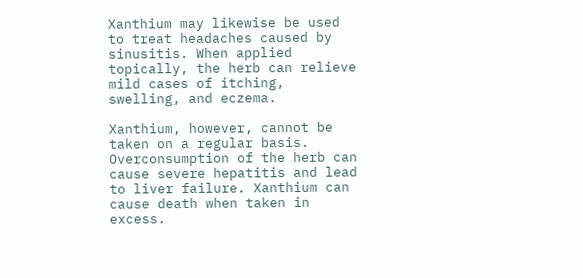Xanthium may likewise be used to treat headaches caused by sinusitis. When applied topically, the herb can relieve mild cases of itching, swelling, and eczema.

Xanthium, however, cannot be taken on a regular basis. Overconsumption of the herb can cause severe hepatitis and lead to liver failure. Xanthium can cause death when taken in excess.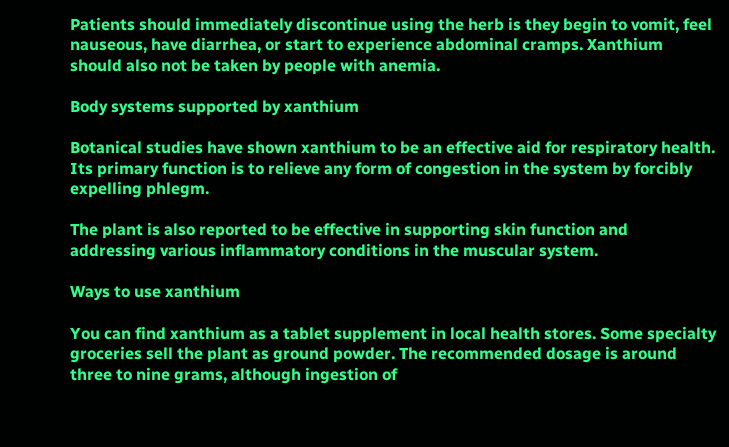Patients should immediately discontinue using the herb is they begin to vomit, feel nauseous, have diarrhea, or start to experience abdominal cramps. Xanthium should also not be taken by people with anemia.

Body systems supported by xanthium

Botanical studies have shown xanthium to be an effective aid for respiratory health. Its primary function is to relieve any form of congestion in the system by forcibly expelling phlegm.

The plant is also reported to be effective in supporting skin function and addressing various inflammatory conditions in the muscular system.

Ways to use xanthium

You can find xanthium as a tablet supplement in local health stores. Some specialty groceries sell the plant as ground powder. The recommended dosage is around three to nine grams, although ingestion of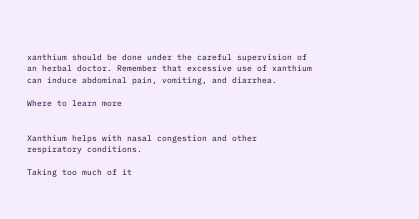xanthium should be done under the careful supervision of an herbal doctor. Remember that excessive use of xanthium can induce abdominal pain, vomiting, and diarrhea.

Where to learn more


Xanthium helps with nasal congestion and other respiratory conditions.

Taking too much of it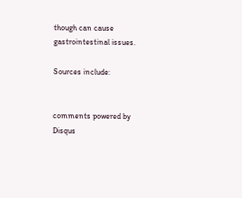though can cause gastrointestinal issues.

Sources include:


comments powered by Disqus